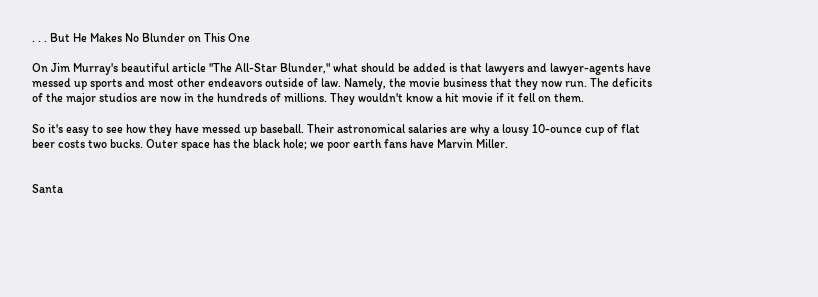. . . But He Makes No Blunder on This One

On Jim Murray's beautiful article "The All-Star Blunder," what should be added is that lawyers and lawyer-agents have messed up sports and most other endeavors outside of law. Namely, the movie business that they now run. The deficits of the major studios are now in the hundreds of millions. They wouldn't know a hit movie if it fell on them.

So it's easy to see how they have messed up baseball. Their astronomical salaries are why a lousy 10-ounce cup of flat beer costs two bucks. Outer space has the black hole; we poor earth fans have Marvin Miller.


Santa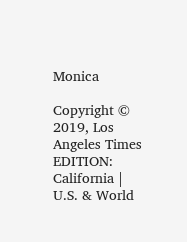Monica

Copyright © 2019, Los Angeles Times
EDITION: California | U.S. & World